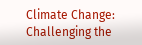Climate Change: Challenging the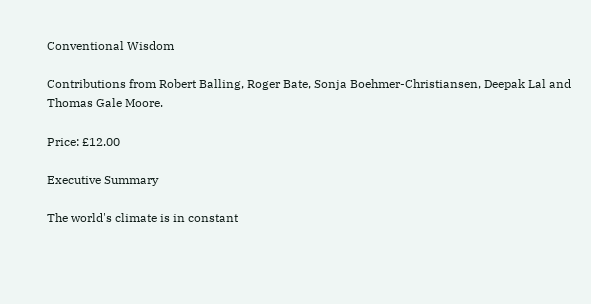Conventional Wisdom

Contributions from Robert Balling, Roger Bate, Sonja Boehmer-Christiansen, Deepak Lal and Thomas Gale Moore.

Price: £12.00

Executive Summary

The world's climate is in constant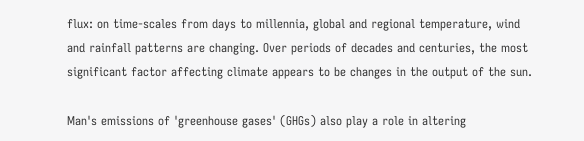flux: on time-scales from days to millennia, global and regional temperature, wind and rainfall patterns are changing. Over periods of decades and centuries, the most significant factor affecting climate appears to be changes in the output of the sun.

Man's emissions of 'greenhouse gases' (GHGs) also play a role in altering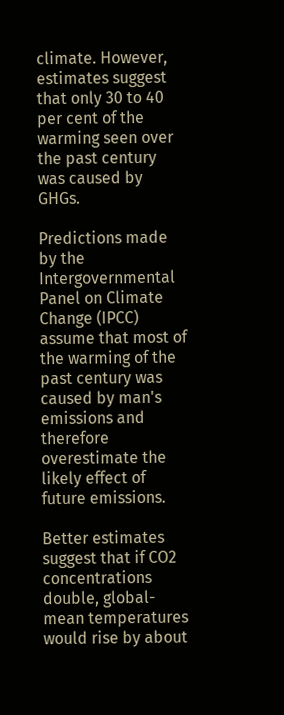climate. However, estimates suggest that only 30 to 40 per cent of the warming seen over the past century was caused by GHGs.

Predictions made by the Intergovernmental Panel on Climate Change (IPCC) assume that most of the warming of the past century was caused by man's emissions and therefore overestimate the likely effect of future emissions.

Better estimates suggest that if CO2 concentrations double, global-mean temperatures would rise by about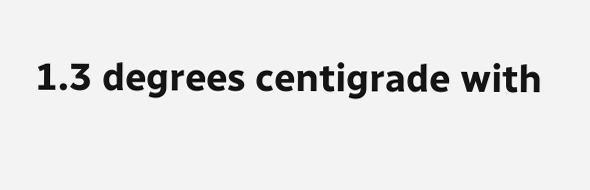1.3 degrees centigrade with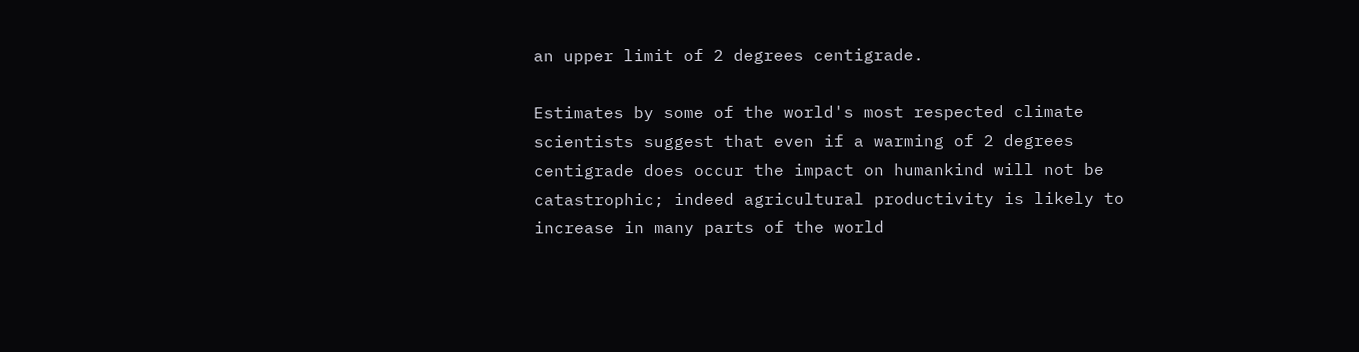an upper limit of 2 degrees centigrade.

Estimates by some of the world's most respected climate scientists suggest that even if a warming of 2 degrees centigrade does occur the impact on humankind will not be catastrophic; indeed agricultural productivity is likely to increase in many parts of the world